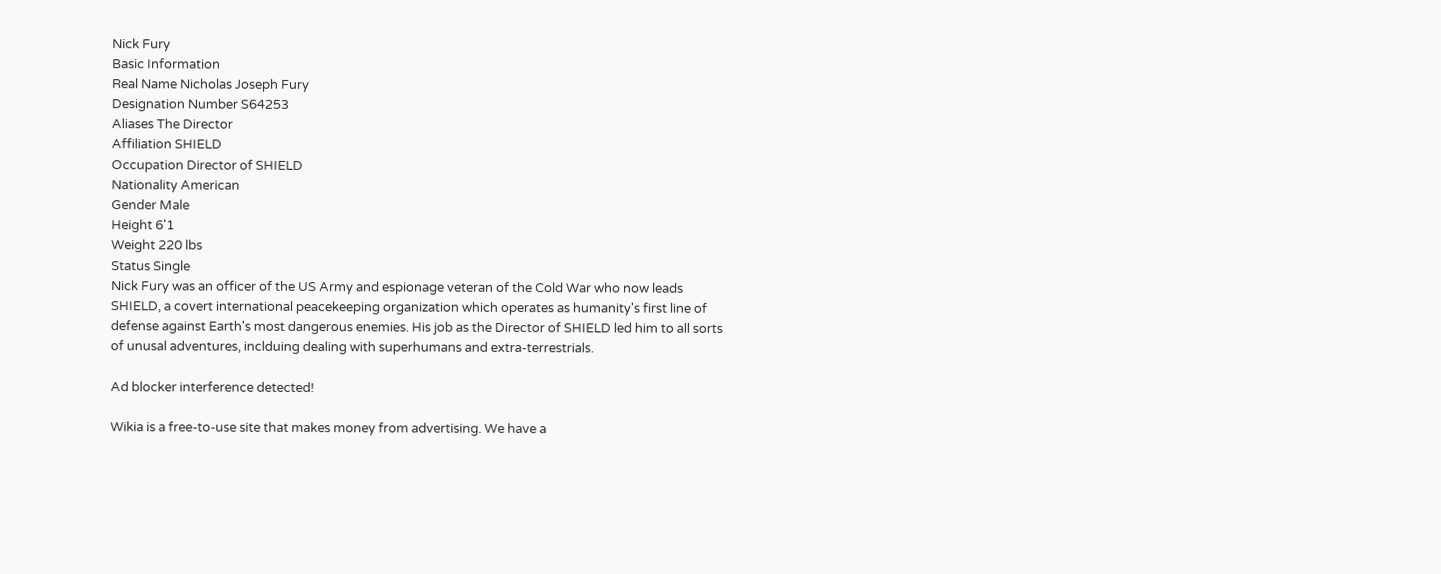Nick Fury
Basic Information
Real Name Nicholas Joseph Fury
Designation Number S64253
Aliases The Director
Affiliation SHIELD
Occupation Director of SHIELD
Nationality American
Gender Male
Height 6'1
Weight 220 lbs
Status Single
Nick Fury was an officer of the US Army and espionage veteran of the Cold War who now leads SHIELD, a covert international peacekeeping organization which operates as humanity's first line of defense against Earth's most dangerous enemies. His job as the Director of SHIELD led him to all sorts of unusal adventures, inclduing dealing with superhumans and extra-terrestrials.

Ad blocker interference detected!

Wikia is a free-to-use site that makes money from advertising. We have a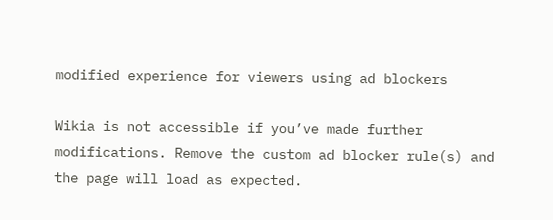modified experience for viewers using ad blockers

Wikia is not accessible if you’ve made further modifications. Remove the custom ad blocker rule(s) and the page will load as expected.